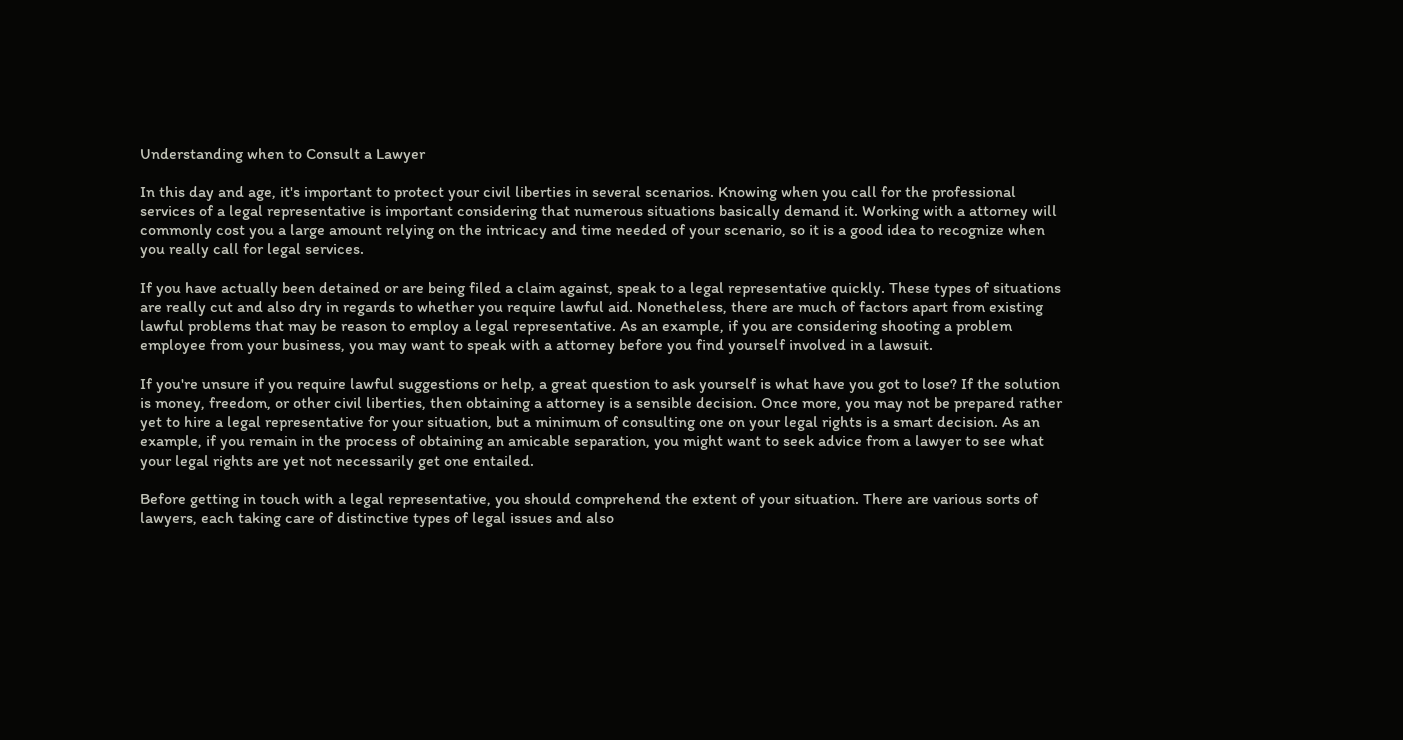Understanding when to Consult a Lawyer

In this day and age, it's important to protect your civil liberties in several scenarios. Knowing when you call for the professional services of a legal representative is important considering that numerous situations basically demand it. Working with a attorney will commonly cost you a large amount relying on the intricacy and time needed of your scenario, so it is a good idea to recognize when you really call for legal services.

If you have actually been detained or are being filed a claim against, speak to a legal representative quickly. These types of situations are really cut and also dry in regards to whether you require lawful aid. Nonetheless, there are much of factors apart from existing lawful problems that may be reason to employ a legal representative. As an example, if you are considering shooting a problem employee from your business, you may want to speak with a attorney before you find yourself involved in a lawsuit.

If you're unsure if you require lawful suggestions or help, a great question to ask yourself is what have you got to lose? If the solution is money, freedom, or other civil liberties, then obtaining a attorney is a sensible decision. Once more, you may not be prepared rather yet to hire a legal representative for your situation, but a minimum of consulting one on your legal rights is a smart decision. As an example, if you remain in the process of obtaining an amicable separation, you might want to seek advice from a lawyer to see what your legal rights are yet not necessarily get one entailed.

Before getting in touch with a legal representative, you should comprehend the extent of your situation. There are various sorts of lawyers, each taking care of distinctive types of legal issues and also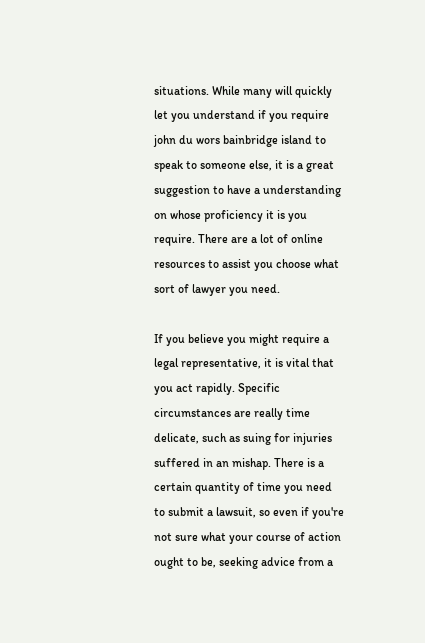situations. While many will quickly let you understand if you require john du wors bainbridge island to speak to someone else, it is a great suggestion to have a understanding on whose proficiency it is you require. There are a lot of online resources to assist you choose what sort of lawyer you need.

If you believe you might require a legal representative, it is vital that you act rapidly. Specific circumstances are really time delicate, such as suing for injuries suffered in an mishap. There is a certain quantity of time you need to submit a lawsuit, so even if you're not sure what your course of action ought to be, seeking advice from a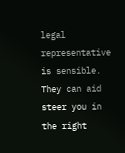legal representative is sensible. They can aid steer you in the right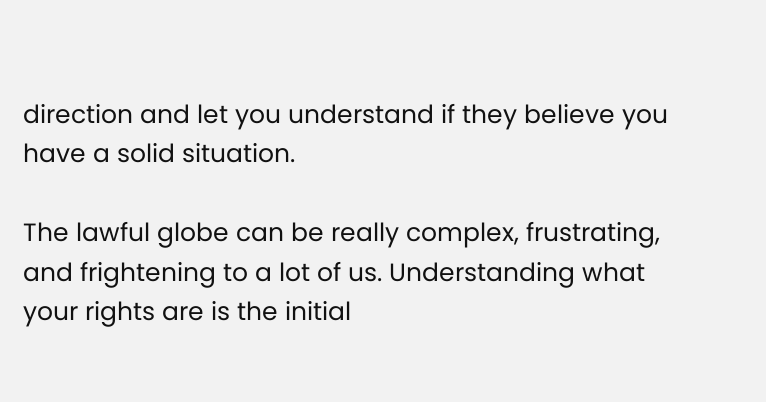direction and let you understand if they believe you have a solid situation.

The lawful globe can be really complex, frustrating, and frightening to a lot of us. Understanding what your rights are is the initial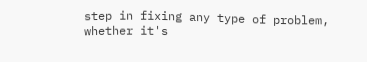step in fixing any type of problem, whether it's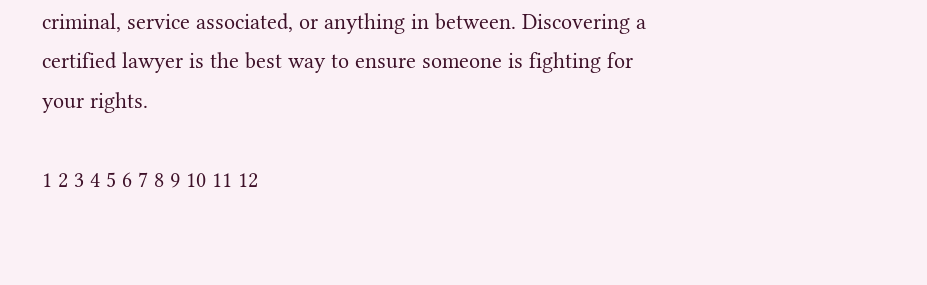criminal, service associated, or anything in between. Discovering a certified lawyer is the best way to ensure someone is fighting for your rights.

1 2 3 4 5 6 7 8 9 10 11 12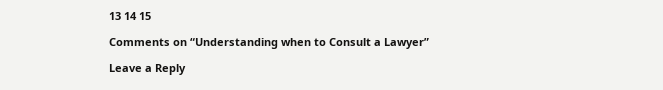13 14 15

Comments on “Understanding when to Consult a Lawyer”

Leave a Reply